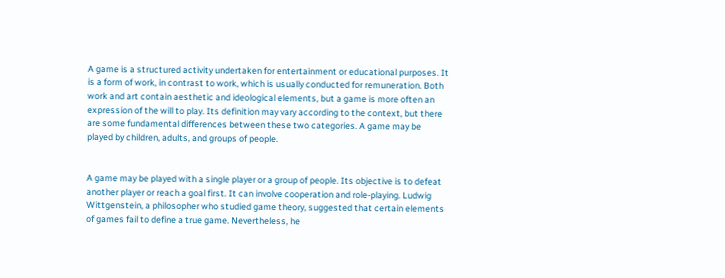A game is a structured activity undertaken for entertainment or educational purposes. It is a form of work, in contrast to work, which is usually conducted for remuneration. Both work and art contain aesthetic and ideological elements, but a game is more often an expression of the will to play. Its definition may vary according to the context, but there are some fundamental differences between these two categories. A game may be played by children, adults, and groups of people.


A game may be played with a single player or a group of people. Its objective is to defeat another player or reach a goal first. It can involve cooperation and role-playing. Ludwig Wittgenstein, a philosopher who studied game theory, suggested that certain elements of games fail to define a true game. Nevertheless, he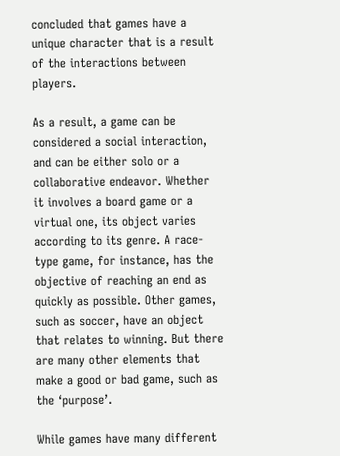concluded that games have a unique character that is a result of the interactions between players.

As a result, a game can be considered a social interaction, and can be either solo or a collaborative endeavor. Whether it involves a board game or a virtual one, its object varies according to its genre. A race-type game, for instance, has the objective of reaching an end as quickly as possible. Other games, such as soccer, have an object that relates to winning. But there are many other elements that make a good or bad game, such as the ‘purpose’.

While games have many different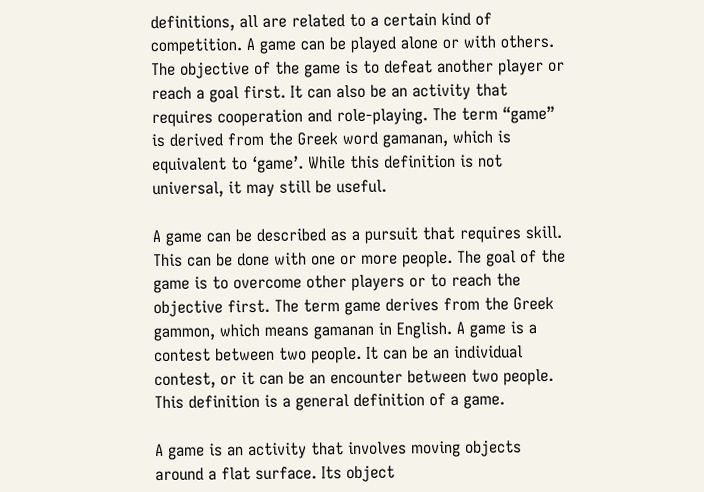definitions, all are related to a certain kind of competition. A game can be played alone or with others. The objective of the game is to defeat another player or reach a goal first. It can also be an activity that requires cooperation and role-playing. The term “game” is derived from the Greek word gamanan, which is equivalent to ‘game’. While this definition is not universal, it may still be useful.

A game can be described as a pursuit that requires skill. This can be done with one or more people. The goal of the game is to overcome other players or to reach the objective first. The term game derives from the Greek gammon, which means gamanan in English. A game is a contest between two people. It can be an individual contest, or it can be an encounter between two people. This definition is a general definition of a game.

A game is an activity that involves moving objects around a flat surface. Its object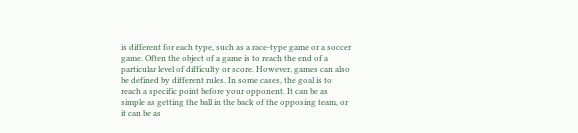is different for each type, such as a race-type game or a soccer game. Often the object of a game is to reach the end of a particular level of difficulty or score. However, games can also be defined by different rules. In some cases, the goal is to reach a specific point before your opponent. It can be as simple as getting the ball in the back of the opposing team, or it can be as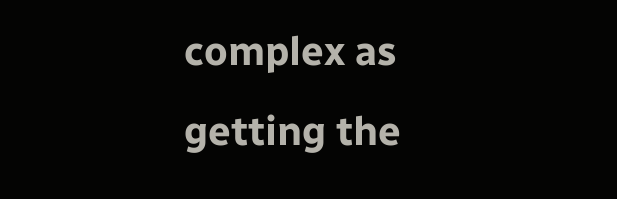complex as getting the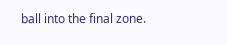ball into the final zone.